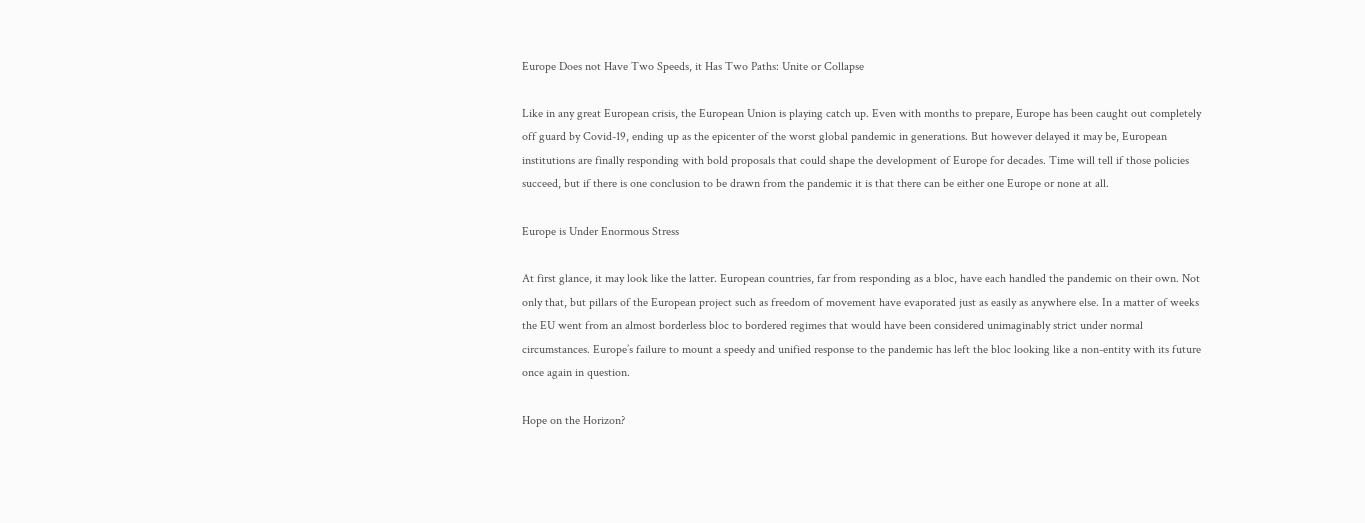Europe Does not Have Two Speeds, it Has Two Paths: Unite or Collapse

Like in any great European crisis, the European Union is playing catch up. Even with months to prepare, Europe has been caught out completely off guard by Covid-19, ending up as the epicenter of the worst global pandemic in generations. But however delayed it may be, European institutions are finally responding with bold proposals that could shape the development of Europe for decades. Time will tell if those policies succeed, but if there is one conclusion to be drawn from the pandemic it is that there can be either one Europe or none at all.

Europe is Under Enormous Stress

At first glance, it may look like the latter. European countries, far from responding as a bloc, have each handled the pandemic on their own. Not only that, but pillars of the European project such as freedom of movement have evaporated just as easily as anywhere else. In a matter of weeks the EU went from an almost borderless bloc to bordered regimes that would have been considered unimaginably strict under normal circumstances. Europe’s failure to mount a speedy and unified response to the pandemic has left the bloc looking like a non-entity with its future once again in question.

Hope on the Horizon?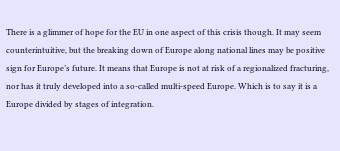There is a glimmer of hope for the EU in one aspect of this crisis though. It may seem counterintuitive, but the breaking down of Europe along national lines may be positive sign for Europe’s future. It means that Europe is not at risk of a regionalized fracturing, nor has it truly developed into a so-called multi-speed Europe. Which is to say it is a Europe divided by stages of integration.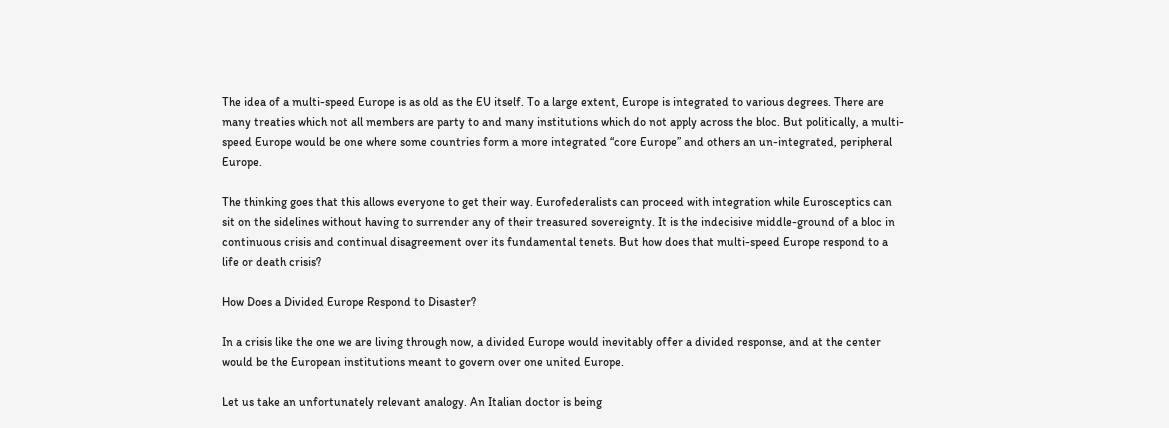The idea of a multi-speed Europe is as old as the EU itself. To a large extent, Europe is integrated to various degrees. There are many treaties which not all members are party to and many institutions which do not apply across the bloc. But politically, a multi-speed Europe would be one where some countries form a more integrated “core Europe” and others an un-integrated, peripheral Europe.

The thinking goes that this allows everyone to get their way. Eurofederalists can proceed with integration while Eurosceptics can sit on the sidelines without having to surrender any of their treasured sovereignty. It is the indecisive middle-ground of a bloc in continuous crisis and continual disagreement over its fundamental tenets. But how does that multi-speed Europe respond to a life or death crisis?

How Does a Divided Europe Respond to Disaster?

In a crisis like the one we are living through now, a divided Europe would inevitably offer a divided response, and at the center would be the European institutions meant to govern over one united Europe.

Let us take an unfortunately relevant analogy. An Italian doctor is being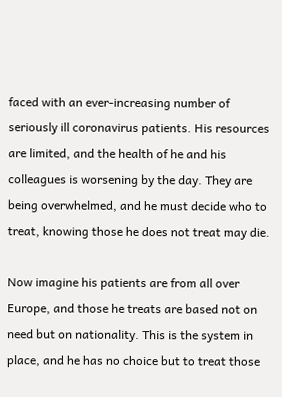faced with an ever-increasing number of seriously ill coronavirus patients. His resources are limited, and the health of he and his colleagues is worsening by the day. They are being overwhelmed, and he must decide who to treat, knowing those he does not treat may die.

Now imagine his patients are from all over Europe, and those he treats are based not on need but on nationality. This is the system in place, and he has no choice but to treat those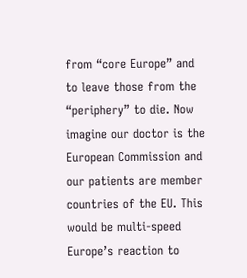from “core Europe” and to leave those from the “periphery” to die. Now imagine our doctor is the European Commission and our patients are member countries of the EU. This would be multi-speed Europe’s reaction to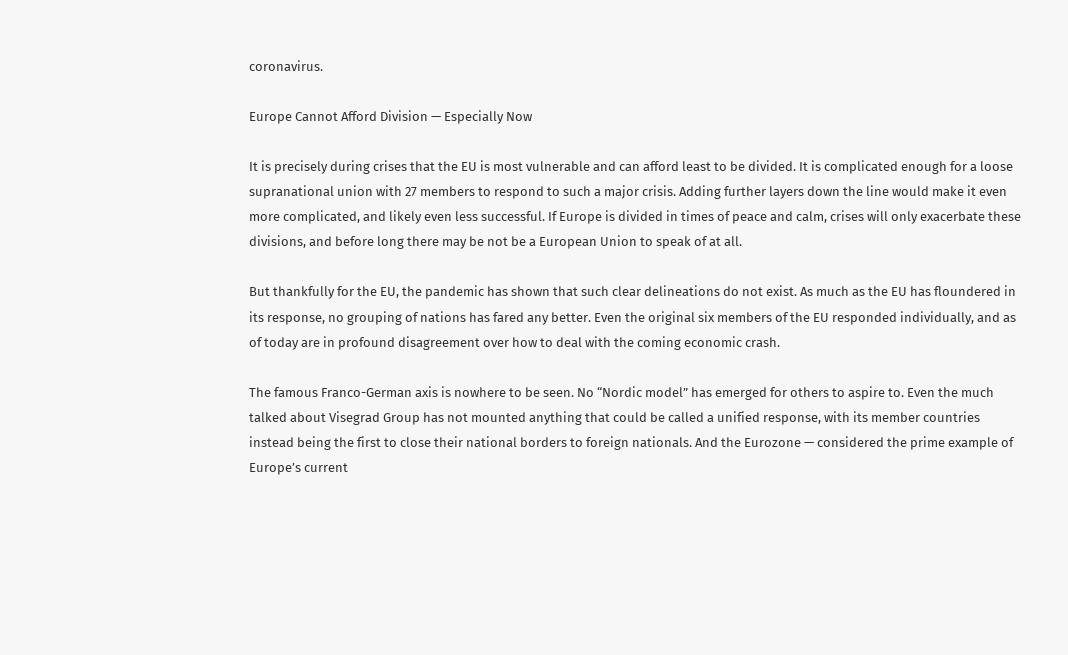coronavirus.

Europe Cannot Afford Division — Especially Now

It is precisely during crises that the EU is most vulnerable and can afford least to be divided. It is complicated enough for a loose supranational union with 27 members to respond to such a major crisis. Adding further layers down the line would make it even more complicated, and likely even less successful. If Europe is divided in times of peace and calm, crises will only exacerbate these divisions, and before long there may be not be a European Union to speak of at all.

But thankfully for the EU, the pandemic has shown that such clear delineations do not exist. As much as the EU has floundered in its response, no grouping of nations has fared any better. Even the original six members of the EU responded individually, and as of today are in profound disagreement over how to deal with the coming economic crash.

The famous Franco-German axis is nowhere to be seen. No “Nordic model” has emerged for others to aspire to. Even the much talked about Visegrad Group has not mounted anything that could be called a unified response, with its member countries instead being the first to close their national borders to foreign nationals. And the Eurozone — considered the prime example of Europe’s current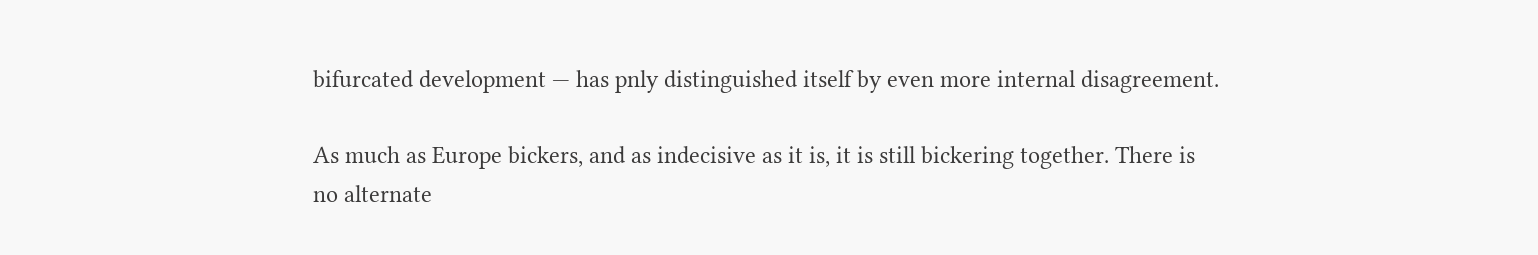bifurcated development — has pnly distinguished itself by even more internal disagreement.

As much as Europe bickers, and as indecisive as it is, it is still bickering together. There is no alternate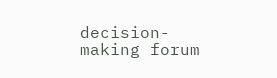decision-making forum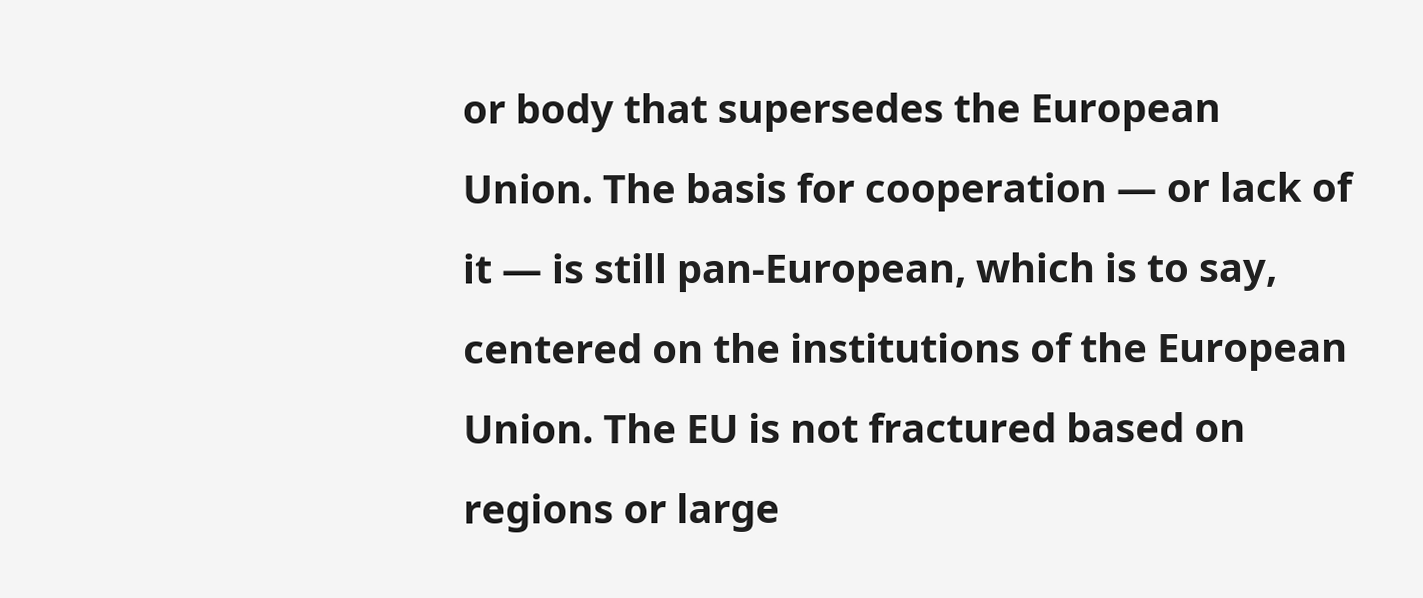or body that supersedes the European Union. The basis for cooperation — or lack of it — is still pan-European, which is to say, centered on the institutions of the European Union. The EU is not fractured based on regions or large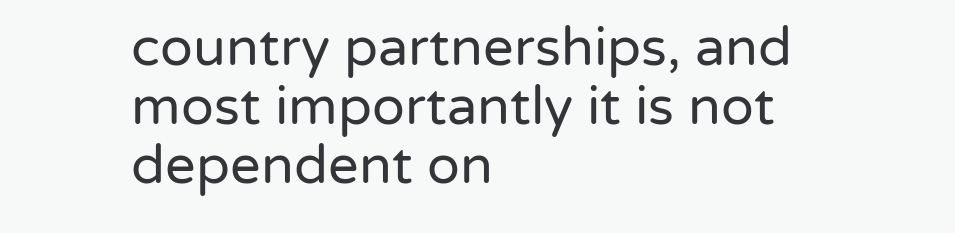country partnerships, and most importantly it is not dependent on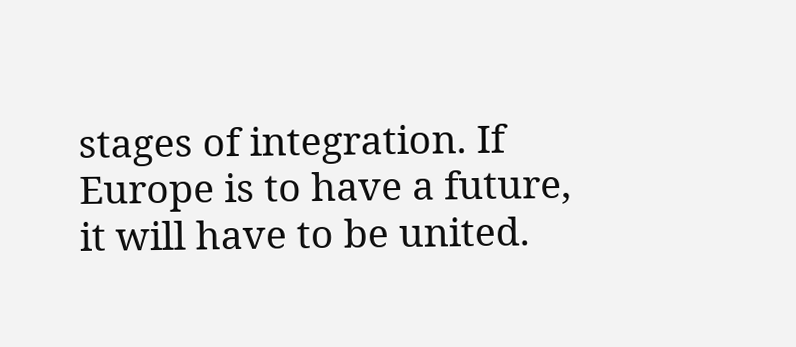stages of integration. If Europe is to have a future, it will have to be united.